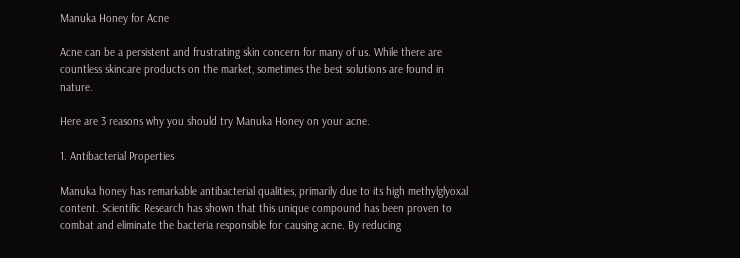Manuka Honey for Acne

Acne can be a persistent and frustrating skin concern for many of us. While there are countless skincare products on the market, sometimes the best solutions are found in nature.

Here are 3 reasons why you should try Manuka Honey on your acne.

1. Antibacterial Properties

Manuka honey has remarkable antibacterial qualities, primarily due to its high methylglyoxal content. Scientific Research has shown that this unique compound has been proven to combat and eliminate the bacteria responsible for causing acne. By reducing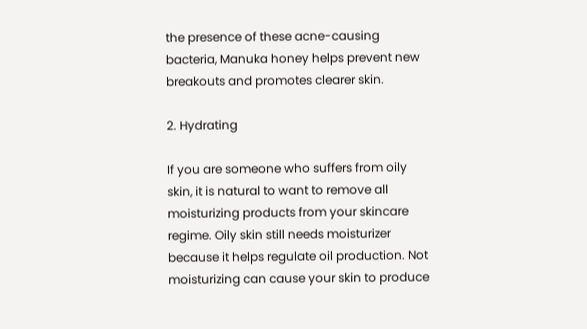the presence of these acne-causing bacteria, Manuka honey helps prevent new breakouts and promotes clearer skin.

2. Hydrating

If you are someone who suffers from oily skin, it is natural to want to remove all moisturizing products from your skincare regime. Oily skin still needs moisturizer because it helps regulate oil production. Not moisturizing can cause your skin to produce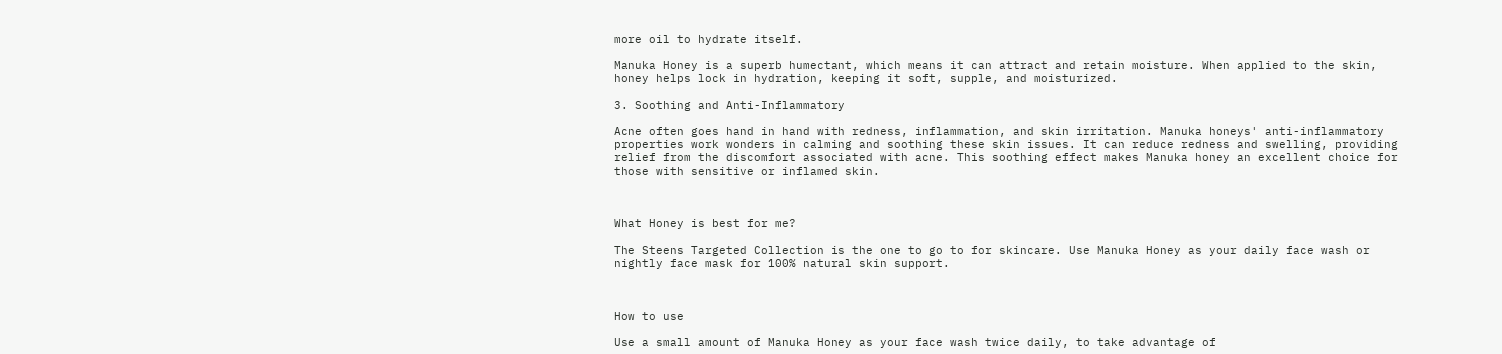more oil to hydrate itself.

Manuka Honey is a superb humectant, which means it can attract and retain moisture. When applied to the skin, honey helps lock in hydration, keeping it soft, supple, and moisturized.

3. Soothing and Anti-Inflammatory

Acne often goes hand in hand with redness, inflammation, and skin irritation. Manuka honeys' anti-inflammatory properties work wonders in calming and soothing these skin issues. It can reduce redness and swelling, providing relief from the discomfort associated with acne. This soothing effect makes Manuka honey an excellent choice for those with sensitive or inflamed skin.



What Honey is best for me?

The Steens Targeted Collection is the one to go to for skincare. Use Manuka Honey as your daily face wash or nightly face mask for 100% natural skin support.



How to use

Use a small amount of Manuka Honey as your face wash twice daily, to take advantage of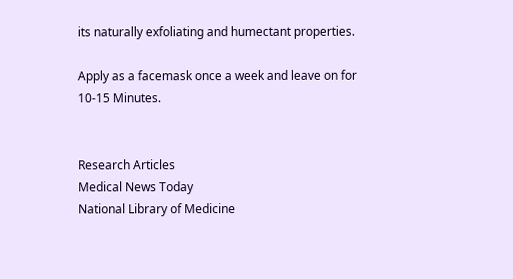its naturally exfoliating and humectant properties.

Apply as a facemask once a week and leave on for 10-15 Minutes.


Research Articles
Medical News Today
National Library of Medicine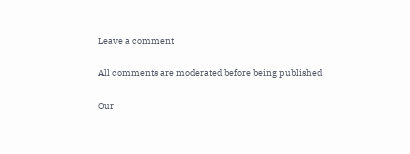Leave a comment

All comments are moderated before being published

Our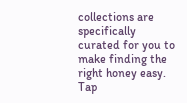collections are specifically curated for you to make finding the right honey easy. Tap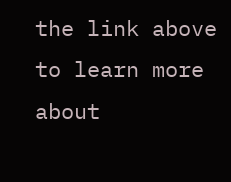the link above to learn more about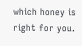which honey is right for you.